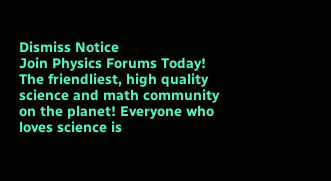Dismiss Notice
Join Physics Forums Today!
The friendliest, high quality science and math community on the planet! Everyone who loves science is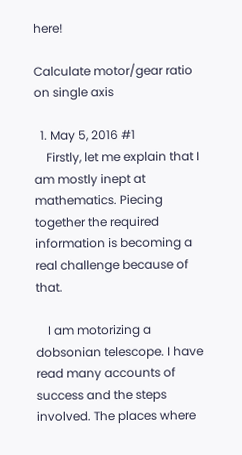here!

Calculate motor/gear ratio on single axis

  1. May 5, 2016 #1
    Firstly, let me explain that I am mostly inept at mathematics. Piecing together the required information is becoming a real challenge because of that.

    I am motorizing a dobsonian telescope. I have read many accounts of success and the steps involved. The places where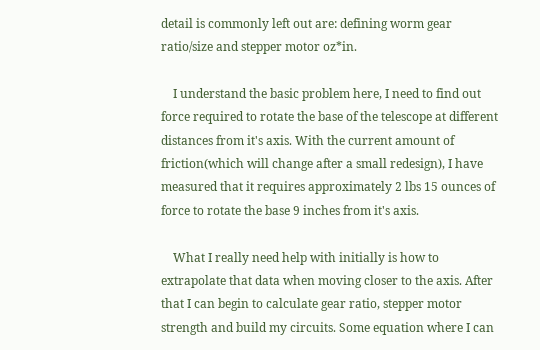detail is commonly left out are: defining worm gear ratio/size and stepper motor oz*in.

    I understand the basic problem here, I need to find out force required to rotate the base of the telescope at different distances from it's axis. With the current amount of friction(which will change after a small redesign), I have measured that it requires approximately 2 lbs 15 ounces of force to rotate the base 9 inches from it's axis.

    What I really need help with initially is how to extrapolate that data when moving closer to the axis. After that I can begin to calculate gear ratio, stepper motor strength and build my circuits. Some equation where I can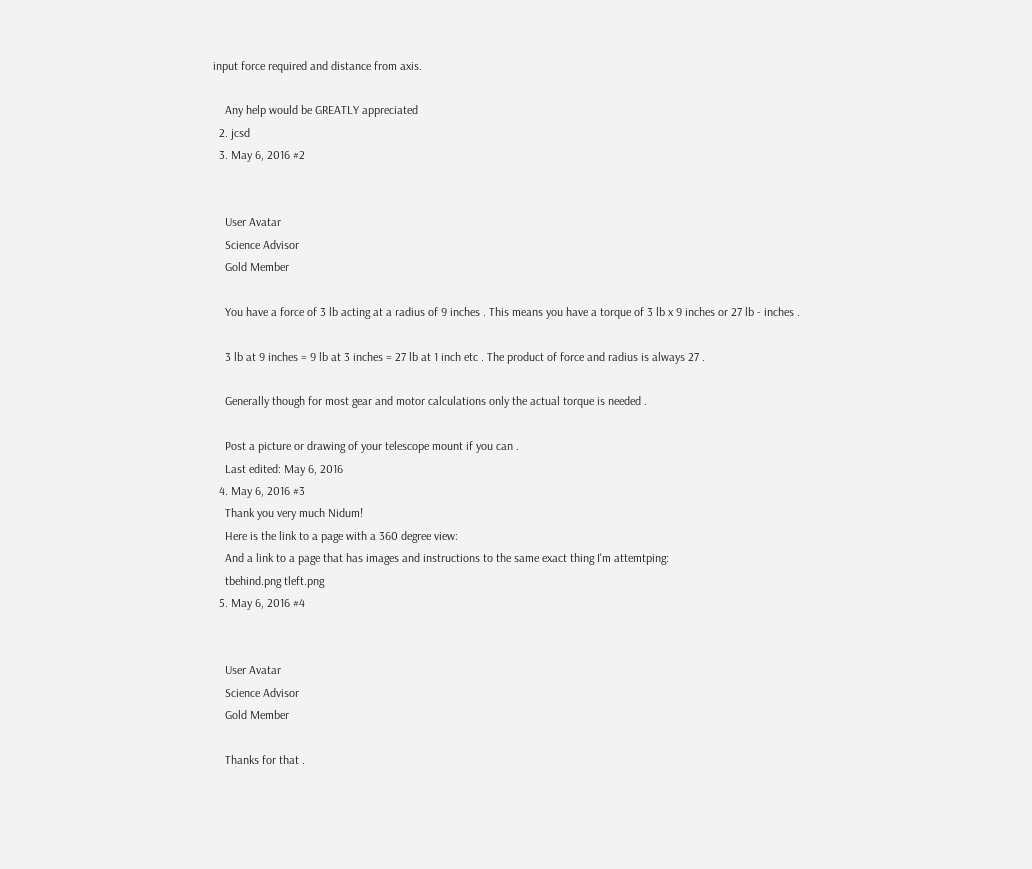input force required and distance from axis.

    Any help would be GREATLY appreciated
  2. jcsd
  3. May 6, 2016 #2


    User Avatar
    Science Advisor
    Gold Member

    You have a force of 3 lb acting at a radius of 9 inches . This means you have a torque of 3 lb x 9 inches or 27 lb - inches .

    3 lb at 9 inches = 9 lb at 3 inches = 27 lb at 1 inch etc . The product of force and radius is always 27 .

    Generally though for most gear and motor calculations only the actual torque is needed .

    Post a picture or drawing of your telescope mount if you can .
    Last edited: May 6, 2016
  4. May 6, 2016 #3
    Thank you very much Nidum!
    Here is the link to a page with a 360 degree view:
    And a link to a page that has images and instructions to the same exact thing I'm attemtping:
    tbehind.png tleft.png
  5. May 6, 2016 #4


    User Avatar
    Science Advisor
    Gold Member

    Thanks for that .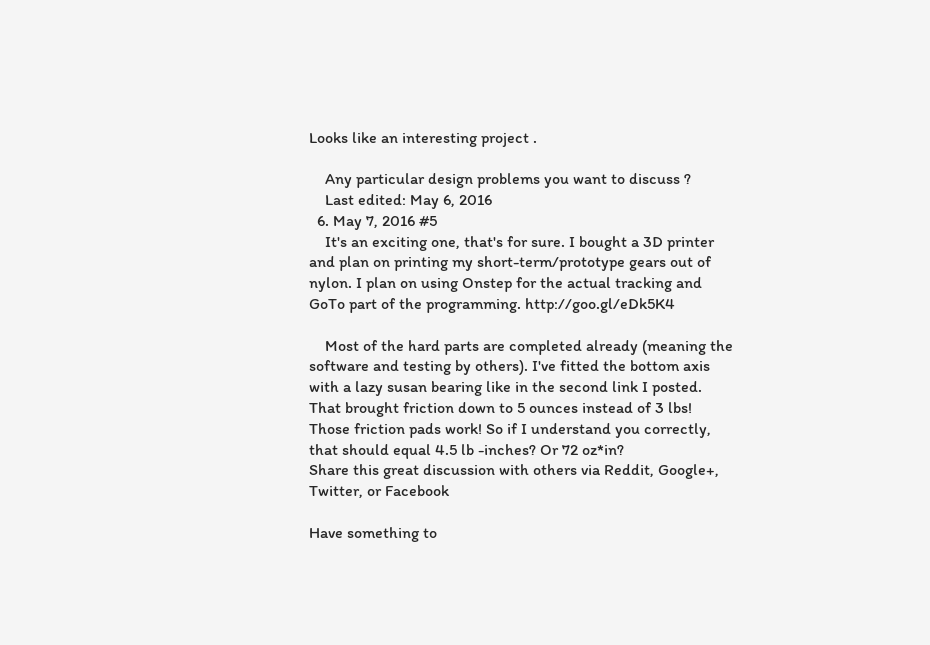Looks like an interesting project .

    Any particular design problems you want to discuss ?
    Last edited: May 6, 2016
  6. May 7, 2016 #5
    It's an exciting one, that's for sure. I bought a 3D printer and plan on printing my short-term/prototype gears out of nylon. I plan on using Onstep for the actual tracking and GoTo part of the programming. http://goo.gl/eDk5K4

    Most of the hard parts are completed already (meaning the software and testing by others). I've fitted the bottom axis with a lazy susan bearing like in the second link I posted. That brought friction down to 5 ounces instead of 3 lbs! Those friction pads work! So if I understand you correctly, that should equal 4.5 lb -inches? Or 72 oz*in?
Share this great discussion with others via Reddit, Google+, Twitter, or Facebook

Have something to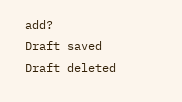add?
Draft saved Draft deleted